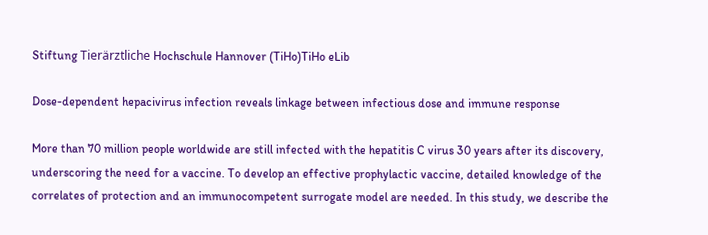Stiftung Tierärztliche Hochschule Hannover (TiHo)TiHo eLib

Dose-dependent hepacivirus infection reveals linkage between infectious dose and immune response

More than 70 million people worldwide are still infected with the hepatitis C virus 30 years after its discovery, underscoring the need for a vaccine. To develop an effective prophylactic vaccine, detailed knowledge of the correlates of protection and an immunocompetent surrogate model are needed. In this study, we describe the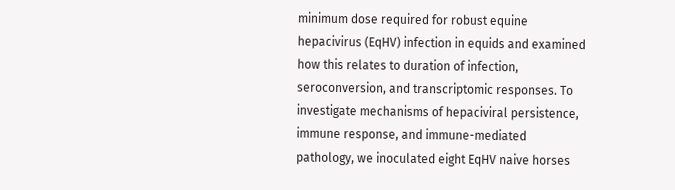minimum dose required for robust equine hepacivirus (EqHV) infection in equids and examined how this relates to duration of infection, seroconversion, and transcriptomic responses. To investigate mechanisms of hepaciviral persistence, immune response, and immune-mediated pathology, we inoculated eight EqHV naive horses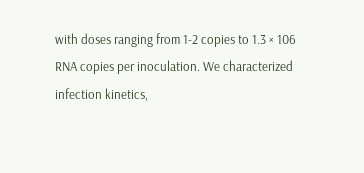with doses ranging from 1-2 copies to 1.3 × 106 RNA copies per inoculation. We characterized infection kinetics,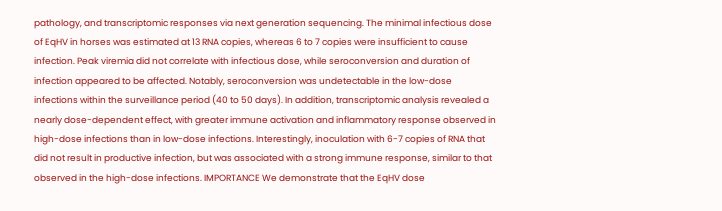pathology, and transcriptomic responses via next generation sequencing. The minimal infectious dose of EqHV in horses was estimated at 13 RNA copies, whereas 6 to 7 copies were insufficient to cause infection. Peak viremia did not correlate with infectious dose, while seroconversion and duration of infection appeared to be affected. Notably, seroconversion was undetectable in the low-dose infections within the surveillance period (40 to 50 days). In addition, transcriptomic analysis revealed a nearly dose-dependent effect, with greater immune activation and inflammatory response observed in high-dose infections than in low-dose infections. Interestingly, inoculation with 6-7 copies of RNA that did not result in productive infection, but was associated with a strong immune response, similar to that observed in the high-dose infections. IMPORTANCE We demonstrate that the EqHV dose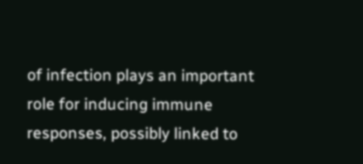of infection plays an important role for inducing immune responses, possibly linked to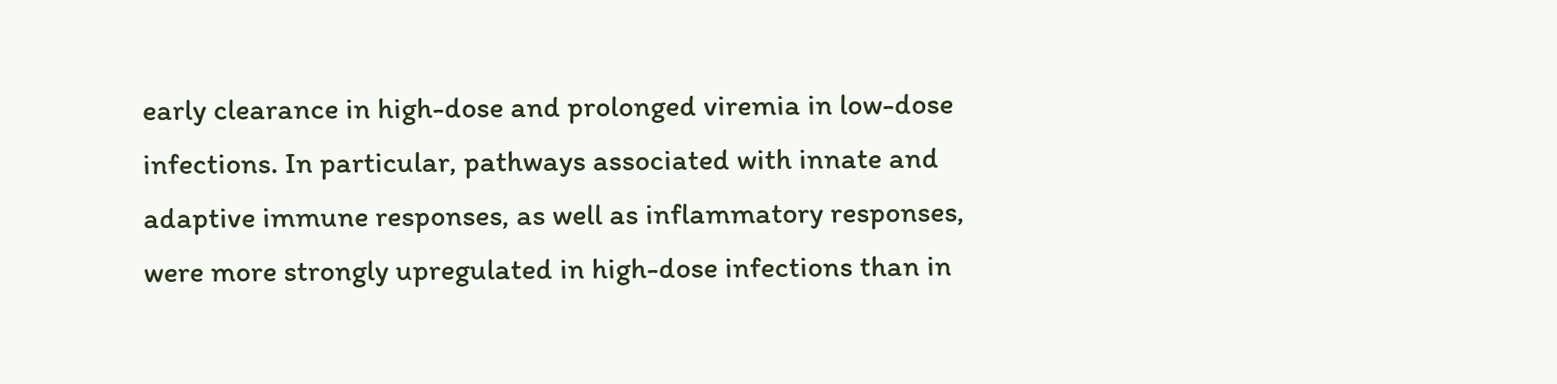early clearance in high-dose and prolonged viremia in low-dose infections. In particular, pathways associated with innate and adaptive immune responses, as well as inflammatory responses, were more strongly upregulated in high-dose infections than in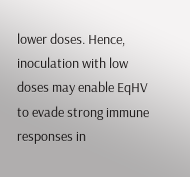lower doses. Hence, inoculation with low doses may enable EqHV to evade strong immune responses in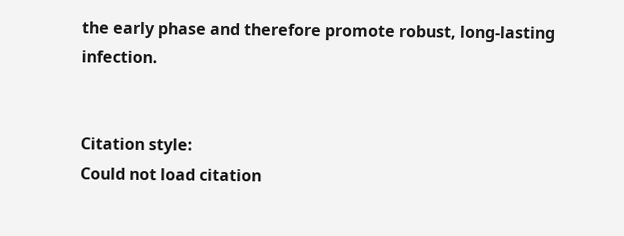the early phase and therefore promote robust, long-lasting infection.


Citation style:
Could not load citation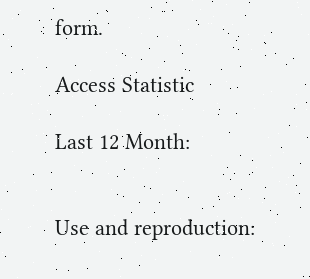form.

Access Statistic

Last 12 Month:


Use and reproduction: